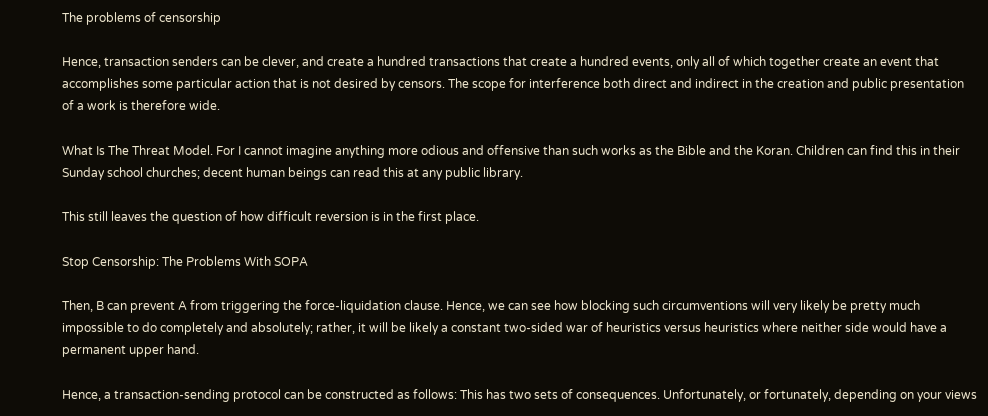The problems of censorship

Hence, transaction senders can be clever, and create a hundred transactions that create a hundred events, only all of which together create an event that accomplishes some particular action that is not desired by censors. The scope for interference both direct and indirect in the creation and public presentation of a work is therefore wide.

What Is The Threat Model. For I cannot imagine anything more odious and offensive than such works as the Bible and the Koran. Children can find this in their Sunday school churches; decent human beings can read this at any public library.

This still leaves the question of how difficult reversion is in the first place.

Stop Censorship: The Problems With SOPA

Then, B can prevent A from triggering the force-liquidation clause. Hence, we can see how blocking such circumventions will very likely be pretty much impossible to do completely and absolutely; rather, it will be likely a constant two-sided war of heuristics versus heuristics where neither side would have a permanent upper hand.

Hence, a transaction-sending protocol can be constructed as follows: This has two sets of consequences. Unfortunately, or fortunately, depending on your views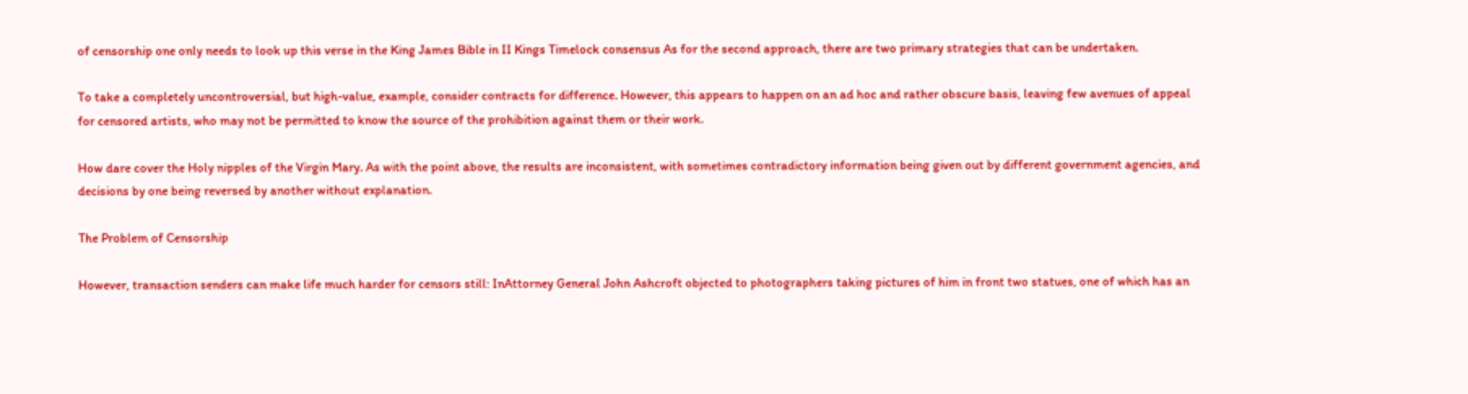of censorship one only needs to look up this verse in the King James Bible in II Kings Timelock consensus As for the second approach, there are two primary strategies that can be undertaken.

To take a completely uncontroversial, but high-value, example, consider contracts for difference. However, this appears to happen on an ad hoc and rather obscure basis, leaving few avenues of appeal for censored artists, who may not be permitted to know the source of the prohibition against them or their work.

How dare cover the Holy nipples of the Virgin Mary. As with the point above, the results are inconsistent, with sometimes contradictory information being given out by different government agencies, and decisions by one being reversed by another without explanation.

The Problem of Censorship

However, transaction senders can make life much harder for censors still: InAttorney General John Ashcroft objected to photographers taking pictures of him in front two statues, one of which has an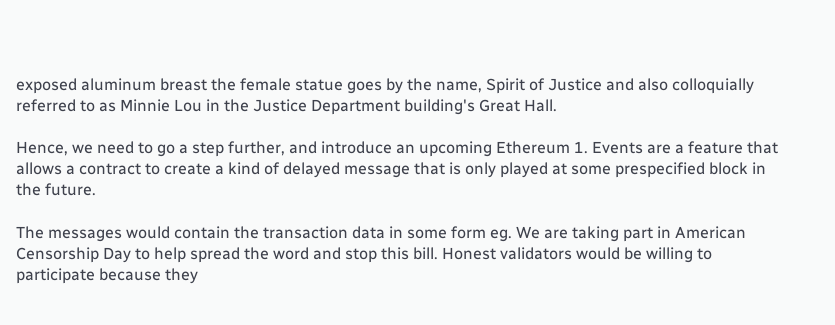exposed aluminum breast the female statue goes by the name, Spirit of Justice and also colloquially referred to as Minnie Lou in the Justice Department building's Great Hall.

Hence, we need to go a step further, and introduce an upcoming Ethereum 1. Events are a feature that allows a contract to create a kind of delayed message that is only played at some prespecified block in the future.

The messages would contain the transaction data in some form eg. We are taking part in American Censorship Day to help spread the word and stop this bill. Honest validators would be willing to participate because they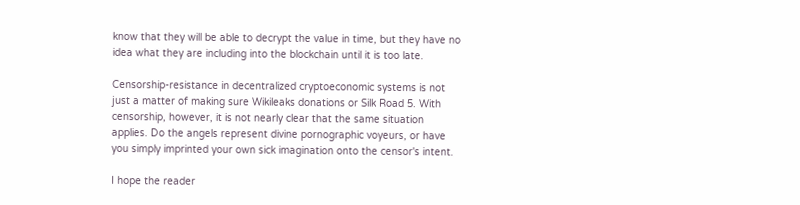know that they will be able to decrypt the value in time, but they have no idea what they are including into the blockchain until it is too late.

Censorship-resistance in decentralized cryptoeconomic systems is not just a matter of making sure Wikileaks donations or Silk Road 5. With censorship, however, it is not nearly clear that the same situation applies. Do the angels represent divine pornographic voyeurs, or have you simply imprinted your own sick imagination onto the censor's intent.

I hope the reader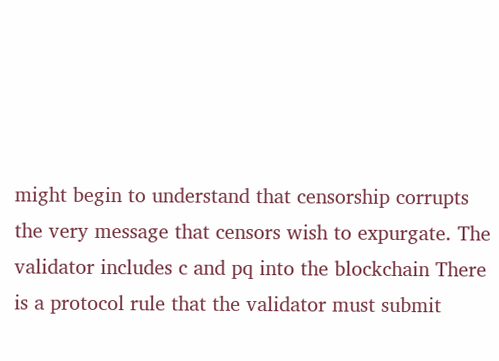might begin to understand that censorship corrupts the very message that censors wish to expurgate. The validator includes c and pq into the blockchain There is a protocol rule that the validator must submit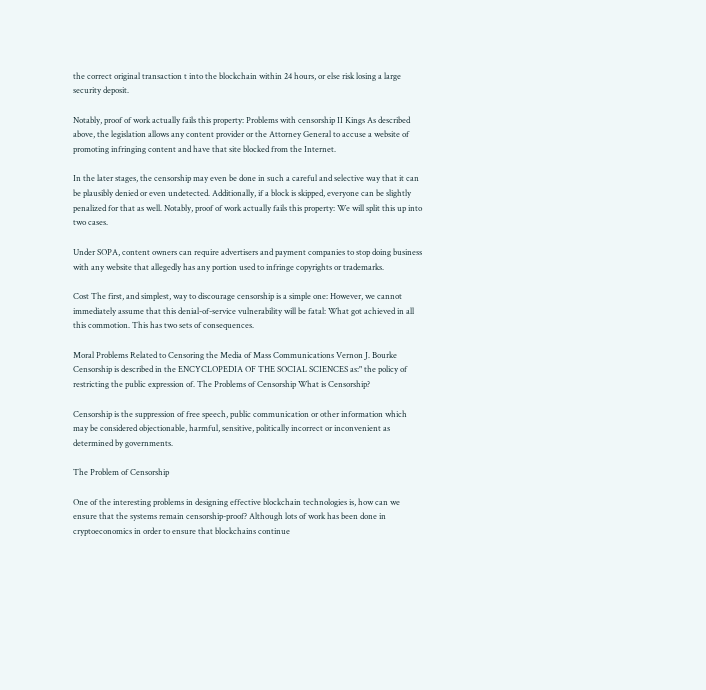the correct original transaction t into the blockchain within 24 hours, or else risk losing a large security deposit.

Notably, proof of work actually fails this property: Problems with censorship II Kings As described above, the legislation allows any content provider or the Attorney General to accuse a website of promoting infringing content and have that site blocked from the Internet.

In the later stages, the censorship may even be done in such a careful and selective way that it can be plausibly denied or even undetected. Additionally, if a block is skipped, everyone can be slightly penalized for that as well. Notably, proof of work actually fails this property: We will split this up into two cases.

Under SOPA, content owners can require advertisers and payment companies to stop doing business with any website that allegedly has any portion used to infringe copyrights or trademarks.

Cost The first, and simplest, way to discourage censorship is a simple one: However, we cannot immediately assume that this denial-of-service vulnerability will be fatal: What got achieved in all this commotion. This has two sets of consequences.

Moral Problems Related to Censoring the Media of Mass Communications Vernon J. Bourke Censorship is described in the ENCYCLOPEDIA OF THE SOCIAL SCIENCES as:" the policy of restricting the public expression of. The Problems of Censorship What is Censorship?

Censorship is the suppression of free speech, public communication or other information which may be considered objectionable, harmful, sensitive, politically incorrect or inconvenient as determined by governments.

The Problem of Censorship

One of the interesting problems in designing effective blockchain technologies is, how can we ensure that the systems remain censorship-proof? Although lots of work has been done in cryptoeconomics in order to ensure that blockchains continue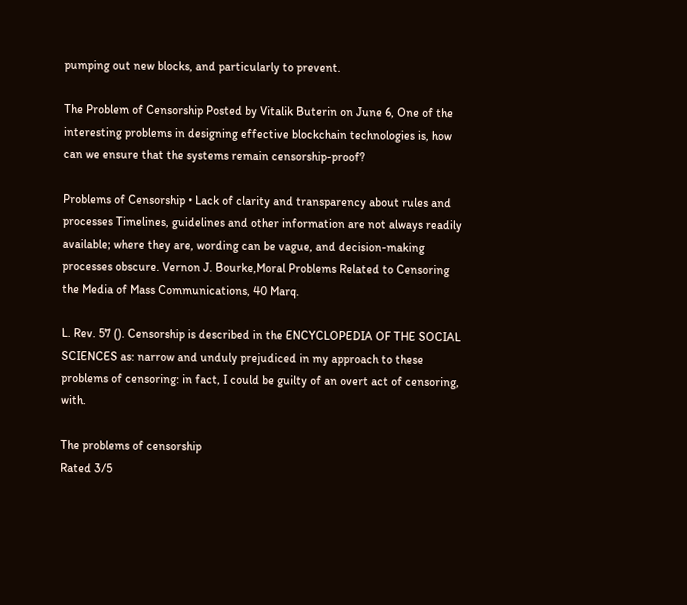pumping out new blocks, and particularly to prevent.

The Problem of Censorship Posted by Vitalik Buterin on June 6, One of the interesting problems in designing effective blockchain technologies is, how can we ensure that the systems remain censorship-proof?

Problems of Censorship • Lack of clarity and transparency about rules and processes Timelines, guidelines and other information are not always readily available; where they are, wording can be vague, and decision-making processes obscure. Vernon J. Bourke,Moral Problems Related to Censoring the Media of Mass Communications, 40 Marq.

L. Rev. 57 (). Censorship is described in the ENCYCLOPEDIA OF THE SOCIAL SCIENCES as: narrow and unduly prejudiced in my approach to these problems of censoring: in fact, I could be guilty of an overt act of censoring, with.

The problems of censorship
Rated 3/5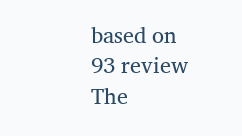based on 93 review
The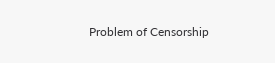Problem of Censorship